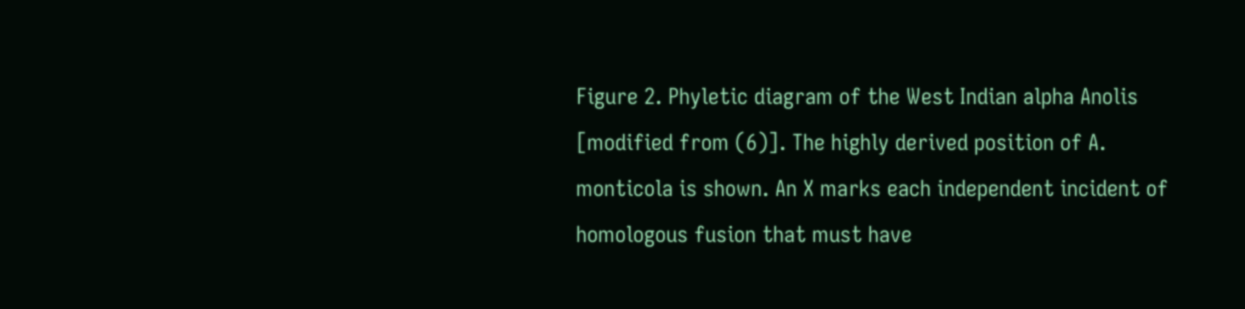Figure 2. Phyletic diagram of the West Indian alpha Anolis [modified from (6)]. The highly derived position of A. monticola is shown. An X marks each independent incident of homologous fusion that must have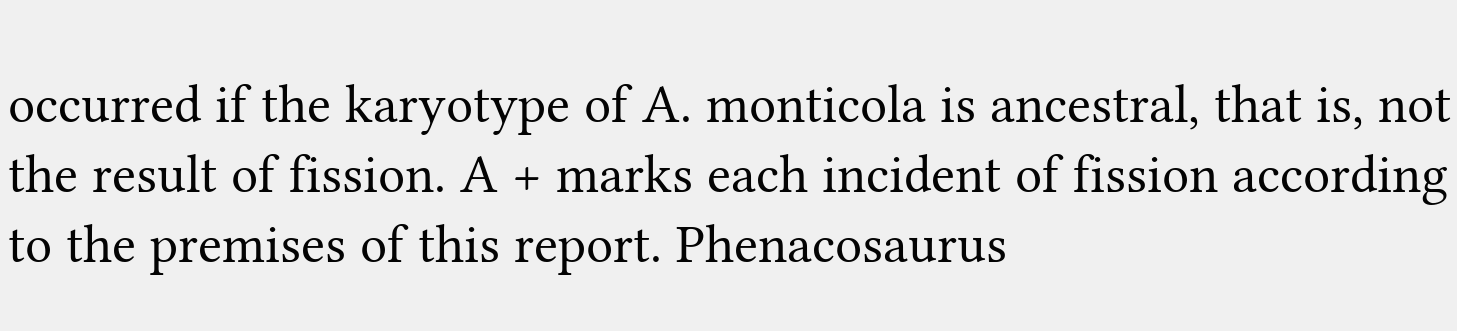occurred if the karyotype of A. monticola is ancestral, that is, not the result of fission. A + marks each incident of fission according to the premises of this report. Phenacosaurus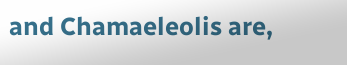and Chamaeleolis are,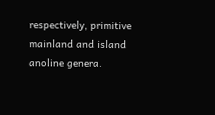respectively, primitive mainland and island anoline genera.